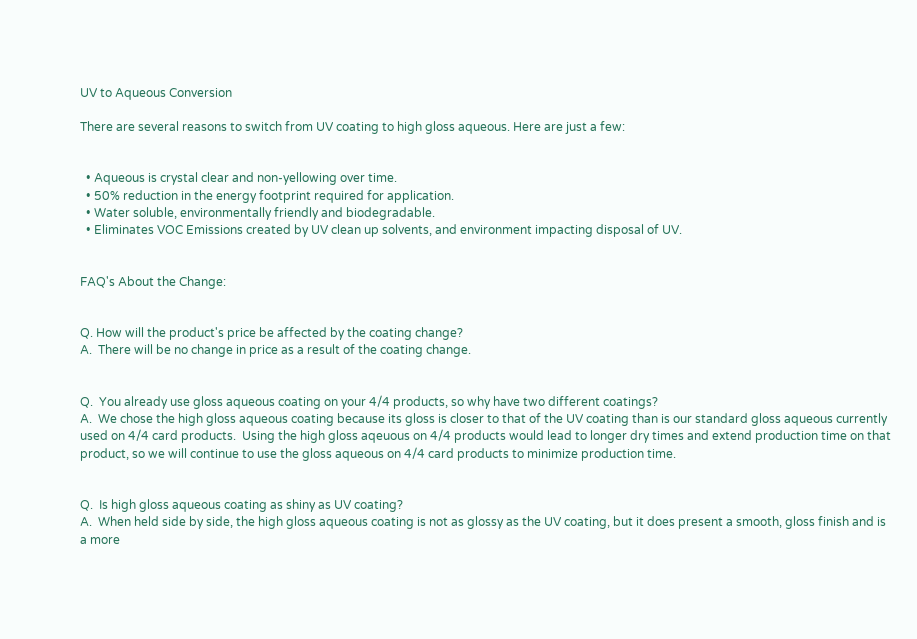UV to Aqueous Conversion

There are several reasons to switch from UV coating to high gloss aqueous. Here are just a few:


  • Aqueous is crystal clear and non-yellowing over time.
  • 50% reduction in the energy footprint required for application.
  • Water soluble, environmentally friendly and biodegradable.
  • Eliminates VOC Emissions created by UV clean up solvents, and environment impacting disposal of UV.


FAQ's About the Change:


Q. How will the product's price be affected by the coating change?
A.  There will be no change in price as a result of the coating change.


Q.  You already use gloss aqueous coating on your 4/4 products, so why have two different coatings?
A.  We chose the high gloss aqueous coating because its gloss is closer to that of the UV coating than is our standard gloss aqueous currently used on 4/4 card products.  Using the high gloss aqeuous on 4/4 products would lead to longer dry times and extend production time on that product, so we will continue to use the gloss aqueous on 4/4 card products to minimize production time.


Q.  Is high gloss aqueous coating as shiny as UV coating?
A.  When held side by side, the high gloss aqueous coating is not as glossy as the UV coating, but it does present a smooth, gloss finish and is a more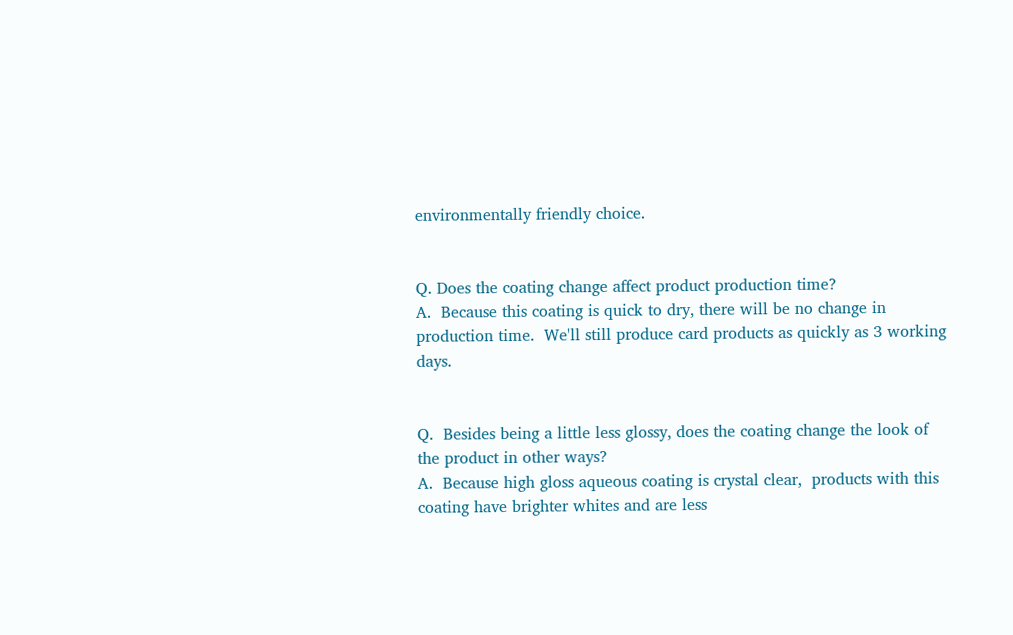environmentally friendly choice.


Q. Does the coating change affect product production time?
A.  Because this coating is quick to dry, there will be no change in production time.  We'll still produce card products as quickly as 3 working days.


Q.  Besides being a little less glossy, does the coating change the look of the product in other ways?
A.  Because high gloss aqueous coating is crystal clear,  products with this coating have brighter whites and are less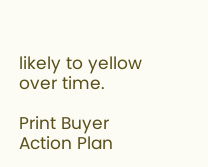likely to yellow over time.

Print Buyer Action Plan